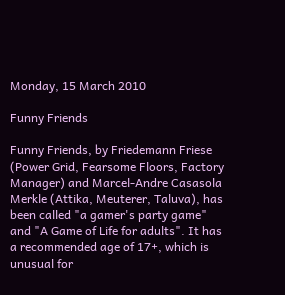Monday, 15 March 2010

Funny Friends

Funny Friends, by Friedemann Friese (Power Grid, Fearsome Floors, Factory Manager) and Marcel-Andre Casasola Merkle (Attika, Meuterer, Taluva), has been called "a gamer's party game" and "A Game of Life for adults". It has a recommended age of 17+, which is unusual for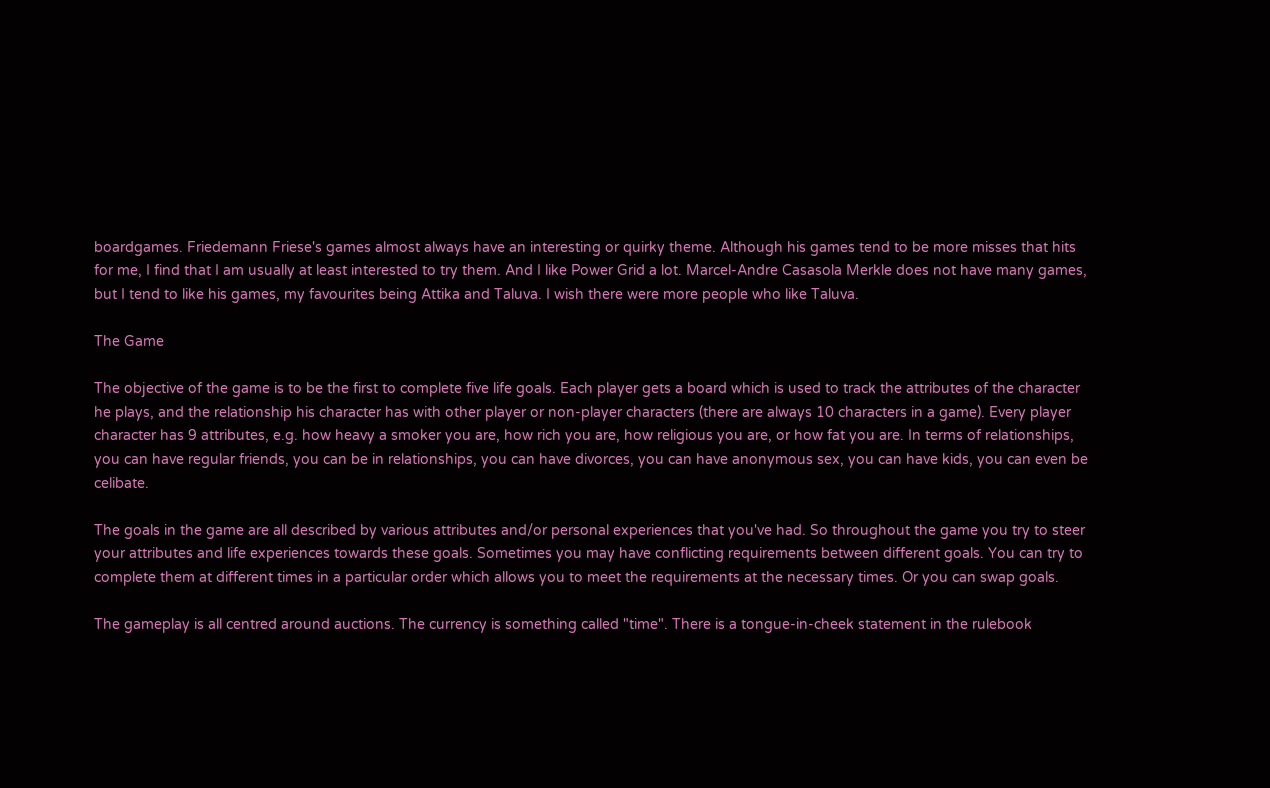boardgames. Friedemann Friese's games almost always have an interesting or quirky theme. Although his games tend to be more misses that hits for me, I find that I am usually at least interested to try them. And I like Power Grid a lot. Marcel-Andre Casasola Merkle does not have many games, but I tend to like his games, my favourites being Attika and Taluva. I wish there were more people who like Taluva.

The Game

The objective of the game is to be the first to complete five life goals. Each player gets a board which is used to track the attributes of the character he plays, and the relationship his character has with other player or non-player characters (there are always 10 characters in a game). Every player character has 9 attributes, e.g. how heavy a smoker you are, how rich you are, how religious you are, or how fat you are. In terms of relationships, you can have regular friends, you can be in relationships, you can have divorces, you can have anonymous sex, you can have kids, you can even be celibate.

The goals in the game are all described by various attributes and/or personal experiences that you've had. So throughout the game you try to steer your attributes and life experiences towards these goals. Sometimes you may have conflicting requirements between different goals. You can try to complete them at different times in a particular order which allows you to meet the requirements at the necessary times. Or you can swap goals.

The gameplay is all centred around auctions. The currency is something called "time". There is a tongue-in-cheek statement in the rulebook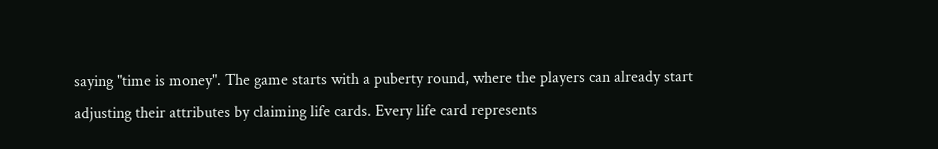saying "time is money". The game starts with a puberty round, where the players can already start adjusting their attributes by claiming life cards. Every life card represents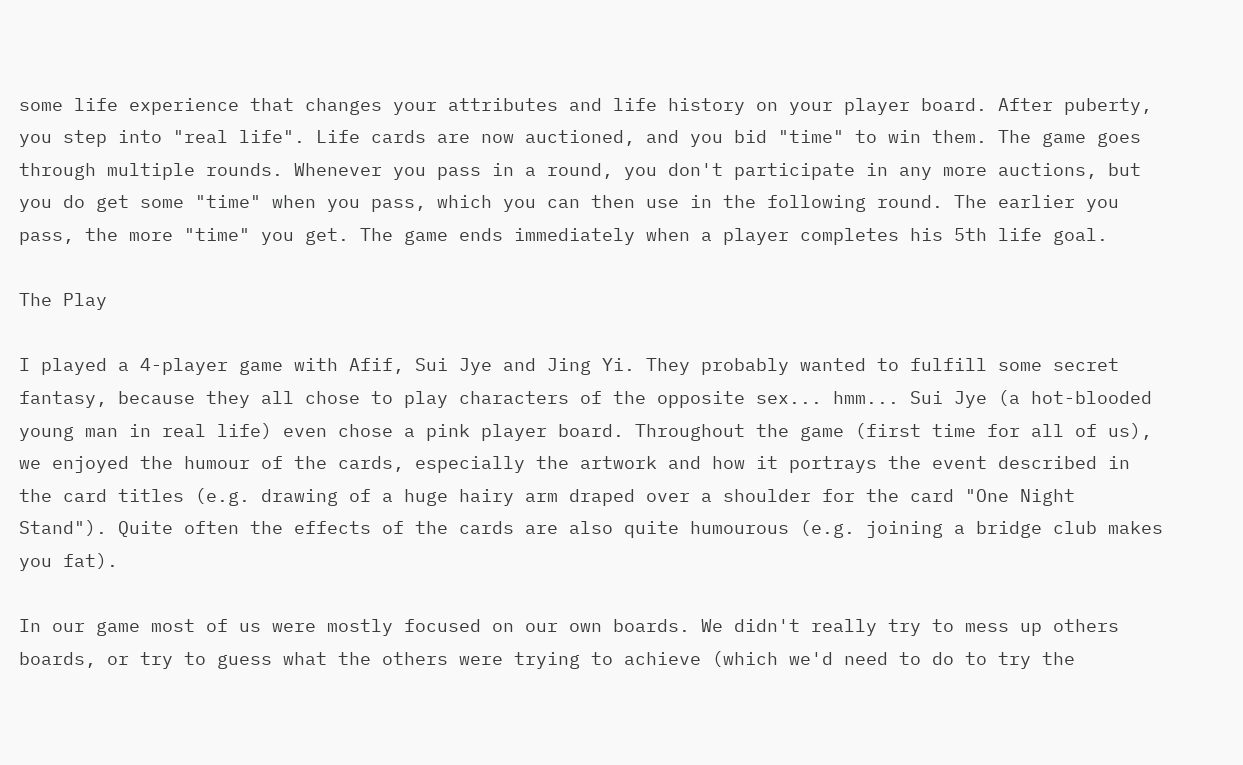some life experience that changes your attributes and life history on your player board. After puberty, you step into "real life". Life cards are now auctioned, and you bid "time" to win them. The game goes through multiple rounds. Whenever you pass in a round, you don't participate in any more auctions, but you do get some "time" when you pass, which you can then use in the following round. The earlier you pass, the more "time" you get. The game ends immediately when a player completes his 5th life goal.

The Play

I played a 4-player game with Afif, Sui Jye and Jing Yi. They probably wanted to fulfill some secret fantasy, because they all chose to play characters of the opposite sex... hmm... Sui Jye (a hot-blooded young man in real life) even chose a pink player board. Throughout the game (first time for all of us), we enjoyed the humour of the cards, especially the artwork and how it portrays the event described in the card titles (e.g. drawing of a huge hairy arm draped over a shoulder for the card "One Night Stand"). Quite often the effects of the cards are also quite humourous (e.g. joining a bridge club makes you fat).

In our game most of us were mostly focused on our own boards. We didn't really try to mess up others boards, or try to guess what the others were trying to achieve (which we'd need to do to try the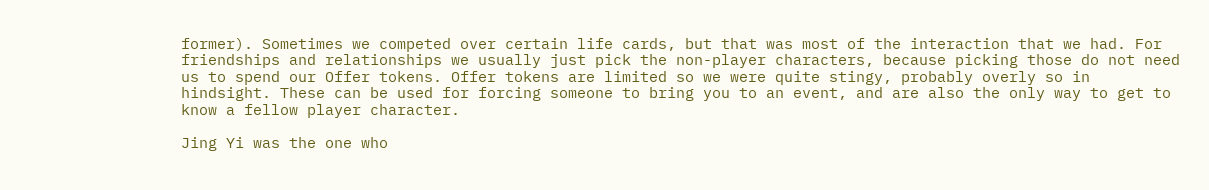former). Sometimes we competed over certain life cards, but that was most of the interaction that we had. For friendships and relationships we usually just pick the non-player characters, because picking those do not need us to spend our Offer tokens. Offer tokens are limited so we were quite stingy, probably overly so in hindsight. These can be used for forcing someone to bring you to an event, and are also the only way to get to know a fellow player character.

Jing Yi was the one who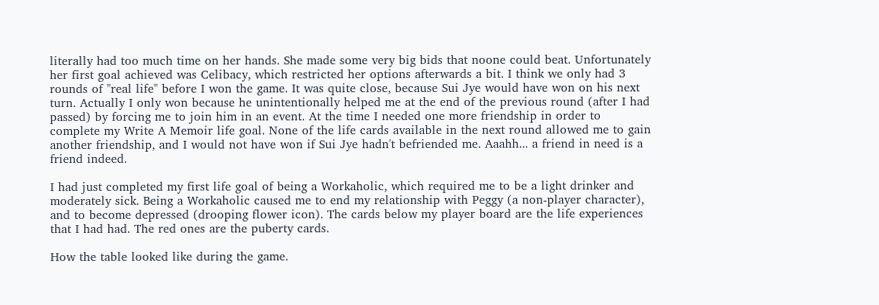literally had too much time on her hands. She made some very big bids that noone could beat. Unfortunately her first goal achieved was Celibacy, which restricted her options afterwards a bit. I think we only had 3 rounds of "real life" before I won the game. It was quite close, because Sui Jye would have won on his next turn. Actually I only won because he unintentionally helped me at the end of the previous round (after I had passed) by forcing me to join him in an event. At the time I needed one more friendship in order to complete my Write A Memoir life goal. None of the life cards available in the next round allowed me to gain another friendship, and I would not have won if Sui Jye hadn't befriended me. Aaahh... a friend in need is a friend indeed.

I had just completed my first life goal of being a Workaholic, which required me to be a light drinker and moderately sick. Being a Workaholic caused me to end my relationship with Peggy (a non-player character), and to become depressed (drooping flower icon). The cards below my player board are the life experiences that I had had. The red ones are the puberty cards.

How the table looked like during the game.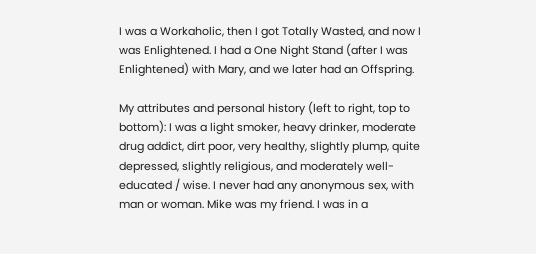I was a Workaholic, then I got Totally Wasted, and now I was Enlightened. I had a One Night Stand (after I was Enlightened) with Mary, and we later had an Offspring.

My attributes and personal history (left to right, top to bottom): I was a light smoker, heavy drinker, moderate drug addict, dirt poor, very healthy, slightly plump, quite depressed, slightly religious, and moderately well-educated / wise. I never had any anonymous sex, with man or woman. Mike was my friend. I was in a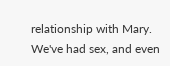relationship with Mary. We've had sex, and even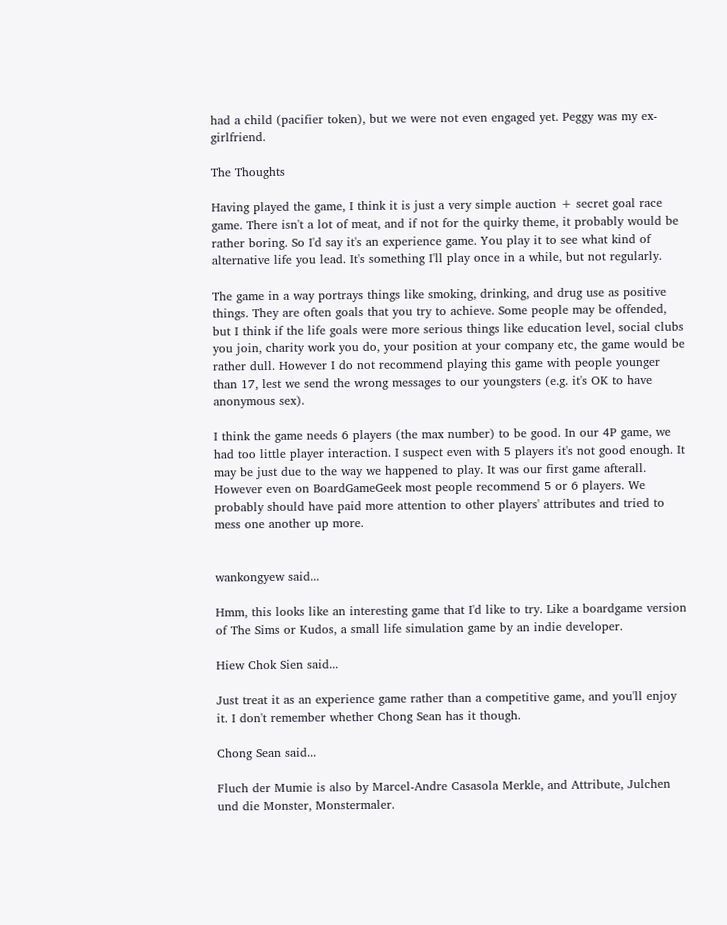had a child (pacifier token), but we were not even engaged yet. Peggy was my ex-girlfriend.

The Thoughts

Having played the game, I think it is just a very simple auction + secret goal race game. There isn't a lot of meat, and if not for the quirky theme, it probably would be rather boring. So I'd say it's an experience game. You play it to see what kind of alternative life you lead. It's something I'll play once in a while, but not regularly.

The game in a way portrays things like smoking, drinking, and drug use as positive things. They are often goals that you try to achieve. Some people may be offended, but I think if the life goals were more serious things like education level, social clubs you join, charity work you do, your position at your company etc, the game would be rather dull. However I do not recommend playing this game with people younger than 17, lest we send the wrong messages to our youngsters (e.g. it's OK to have anonymous sex).

I think the game needs 6 players (the max number) to be good. In our 4P game, we had too little player interaction. I suspect even with 5 players it's not good enough. It may be just due to the way we happened to play. It was our first game afterall. However even on BoardGameGeek most people recommend 5 or 6 players. We probably should have paid more attention to other players' attributes and tried to mess one another up more.


wankongyew said...

Hmm, this looks like an interesting game that I'd like to try. Like a boardgame version of The Sims or Kudos, a small life simulation game by an indie developer.

Hiew Chok Sien said...

Just treat it as an experience game rather than a competitive game, and you'll enjoy it. I don't remember whether Chong Sean has it though.

Chong Sean said...

Fluch der Mumie is also by Marcel-Andre Casasola Merkle, and Attribute, Julchen und die Monster, Monstermaler.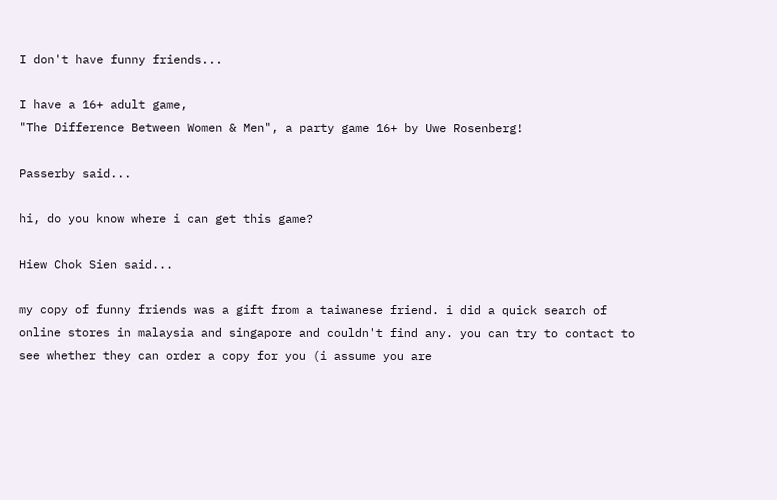I don't have funny friends...

I have a 16+ adult game,
"The Difference Between Women & Men", a party game 16+ by Uwe Rosenberg!

Passerby said...

hi, do you know where i can get this game?

Hiew Chok Sien said...

my copy of funny friends was a gift from a taiwanese friend. i did a quick search of online stores in malaysia and singapore and couldn't find any. you can try to contact to see whether they can order a copy for you (i assume you are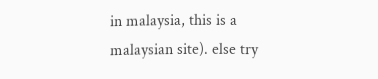in malaysia, this is a malaysian site). else try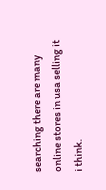searching there are many online stores in usa selling it i think.